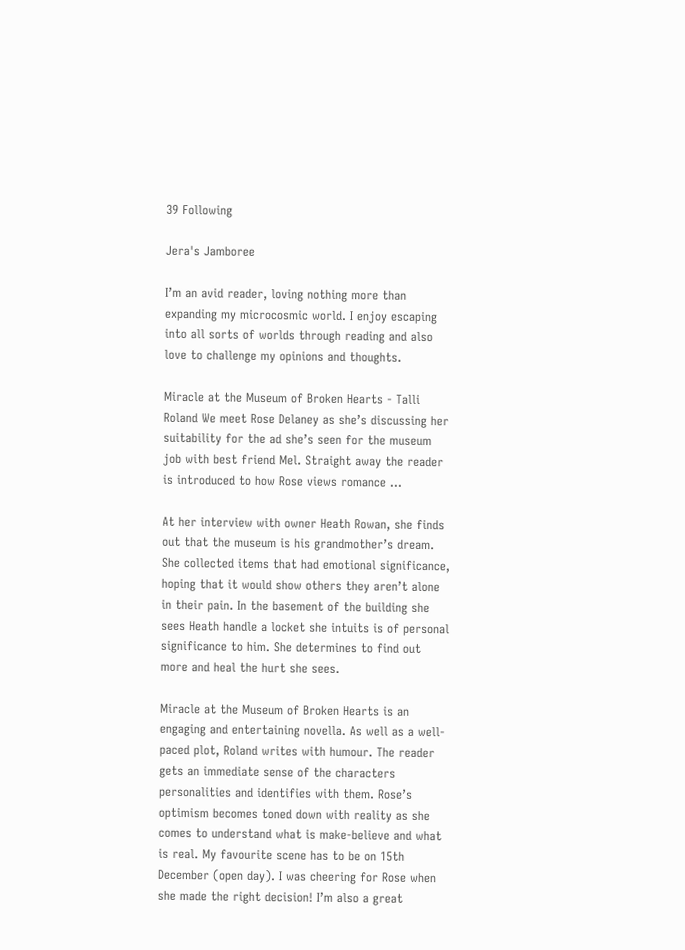39 Following

Jera's Jamboree

I’m an avid reader, loving nothing more than expanding my microcosmic world. I enjoy escaping into all sorts of worlds through reading and also love to challenge my opinions and thoughts.

Miracle at the Museum of Broken Hearts - Talli Roland We meet Rose Delaney as she’s discussing her suitability for the ad she’s seen for the museum job with best friend Mel. Straight away the reader is introduced to how Rose views romance …

At her interview with owner Heath Rowan, she finds out that the museum is his grandmother’s dream. She collected items that had emotional significance, hoping that it would show others they aren’t alone in their pain. In the basement of the building she sees Heath handle a locket she intuits is of personal significance to him. She determines to find out more and heal the hurt she sees.

Miracle at the Museum of Broken Hearts is an engaging and entertaining novella. As well as a well-paced plot, Roland writes with humour. The reader gets an immediate sense of the characters personalities and identifies with them. Rose’s optimism becomes toned down with reality as she comes to understand what is make-believe and what is real. My favourite scene has to be on 15th December (open day). I was cheering for Rose when she made the right decision! I’m also a great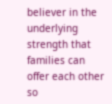believer in the underlying strength that families can offer each other so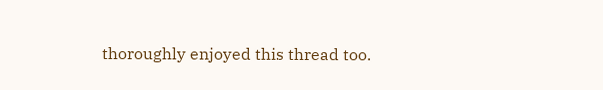thoroughly enjoyed this thread too.